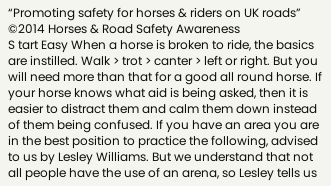“Promoting safety for horses & riders on UK roads”
©2014 Horses & Road Safety Awareness
S tart Easy When a horse is broken to ride, the basics are instilled. Walk > trot > canter > left or right. But you will need more than that for a good all round horse. If your horse knows what aid is being asked, then it is easier to distract them and calm them down instead of them being confused. If you have an area you are in the best position to practice the following, advised to us by Lesley Williams. But we understand that not all people have the use of an arena, so Lesley tells us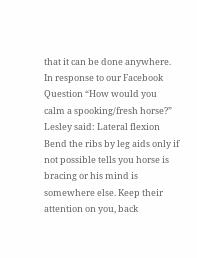that it can be done anywhere. In response to our Facebook Question “How would you calm a spooking/fresh horse?” Lesley said: Lateral flexion Bend the ribs by leg aids only if not possible tells you horse is bracing or his mind is somewhere else. Keep their attention on you, back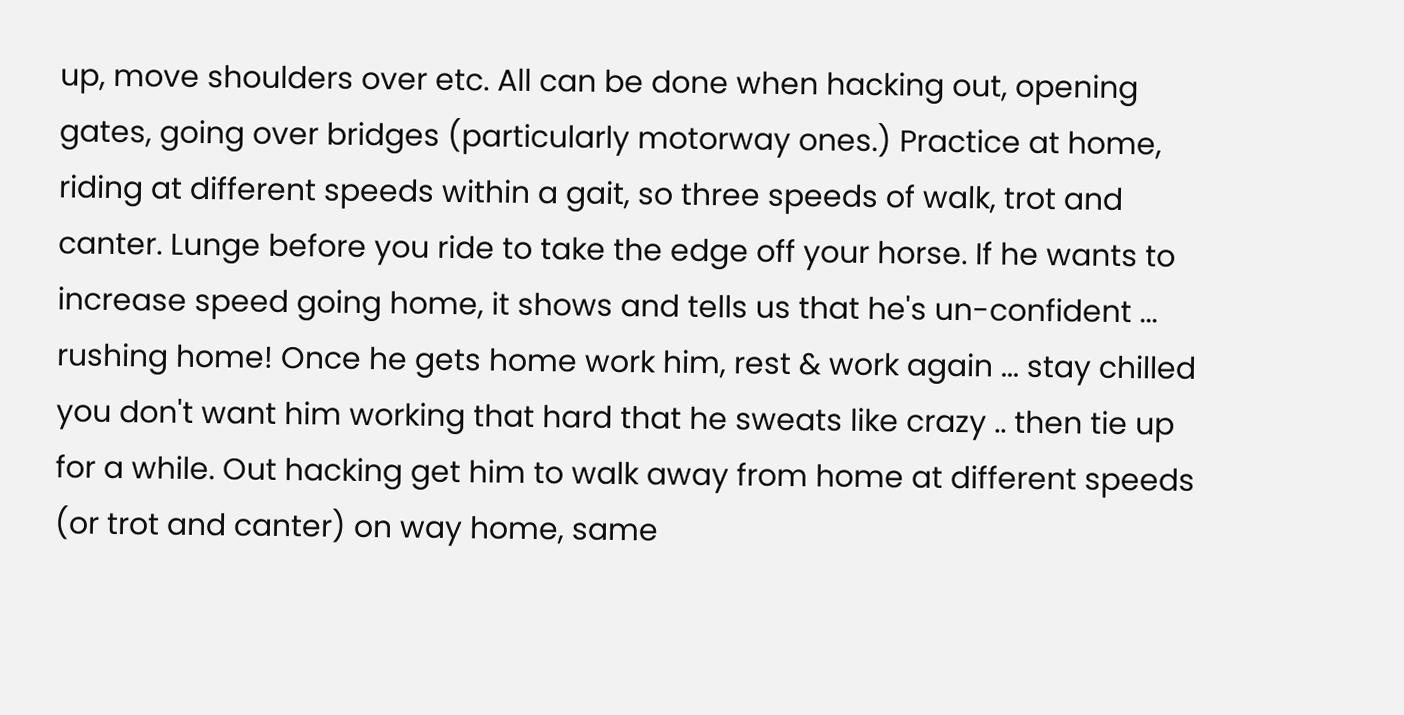up, move shoulders over etc. All can be done when hacking out, opening gates, going over bridges (particularly motorway ones.) Practice at home, riding at different speeds within a gait, so three speeds of walk, trot and canter. Lunge before you ride to take the edge off your horse. If he wants to increase speed going home, it shows and tells us that he's un-confident ... rushing home! Once he gets home work him, rest & work again ... stay chilled you don't want him working that hard that he sweats like crazy .. then tie up for a while. Out hacking get him to walk away from home at different speeds (or trot and canter) on way home, same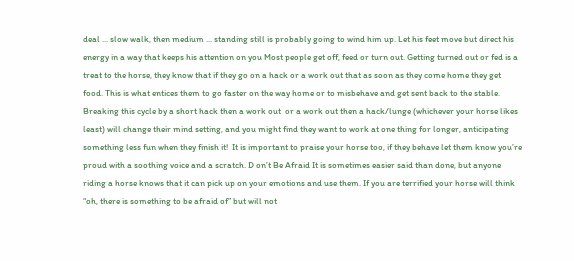deal ... slow walk, then medium ... standing still is probably going to wind him up. Let his feet move but direct his energy in a way that keeps his attention on you Most people get off, feed or turn out. Getting turned out or fed is a treat to the horse, they know that if they go on a hack or a work out that as soon as they come home they get food. This is what entices them to go faster on the way home or to misbehave and get sent back to the stable. Breaking this cycle by a short hack then a work out  or a work out then a hack/lunge (whichever your horse likes least) will change their mind setting, and you might find they want to work at one thing for longer, anticipating something less fun when they finish it!  It is important to praise your horse too, if they behave let them know you’re proud with a soothing voice and a scratch. D on’t Be Afraid It is sometimes easier said than done, but anyone riding a horse knows that it can pick up on your emotions and use them. If you are terrified your horse will think “oh, there is something to be afraid of” but will not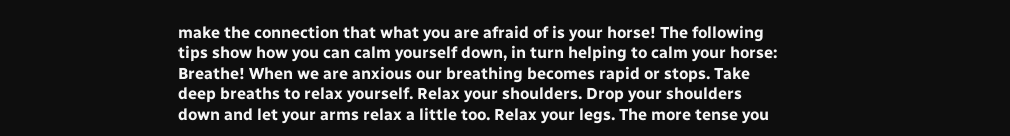make the connection that what you are afraid of is your horse! The following tips show how you can calm yourself down, in turn helping to calm your horse: Breathe! When we are anxious our breathing becomes rapid or stops. Take deep breaths to relax yourself. Relax your shoulders. Drop your shoulders down and let your arms relax a little too. Relax your legs. The more tense you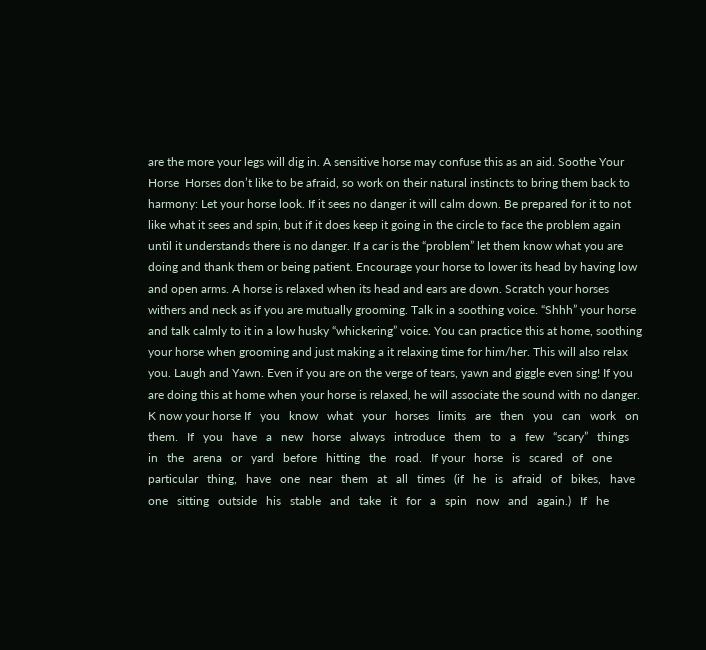are the more your legs will dig in. A sensitive horse may confuse this as an aid. Soothe Your Horse  Horses don’t like to be afraid, so work on their natural instincts to bring them back to harmony: Let your horse look. If it sees no danger it will calm down. Be prepared for it to not like what it sees and spin, but if it does keep it going in the circle to face the problem again until it understands there is no danger. If a car is the “problem” let them know what you are doing and thank them or being patient. Encourage your horse to lower its head by having low and open arms. A horse is relaxed when its head and ears are down. Scratch your horses withers and neck as if you are mutually grooming. Talk in a soothing voice. “Shhh” your horse and talk calmly to it in a low husky “whickering” voice. You can practice this at home, soothing your horse when grooming and just making a it relaxing time for him/her. This will also relax you. Laugh and Yawn. Even if you are on the verge of tears, yawn and giggle even sing! If you are doing this at home when your horse is relaxed, he will associate the sound with no danger. K now your horse If   you   know   what   your   horses   limits   are   then   you   can   work   on   them.   If   you   have   a   new   horse   always   introduce   them   to   a   few   “scary”   things   in   the   arena   or   yard   before   hitting   the   road.   If your   horse   is   scared   of   one   particular   thing,   have   one   near   them   at   all   times   (if   he   is   afraid   of   bikes,   have   one   sitting   outside   his   stable   and   take   it   for   a   spin   now   and   again.)   If   he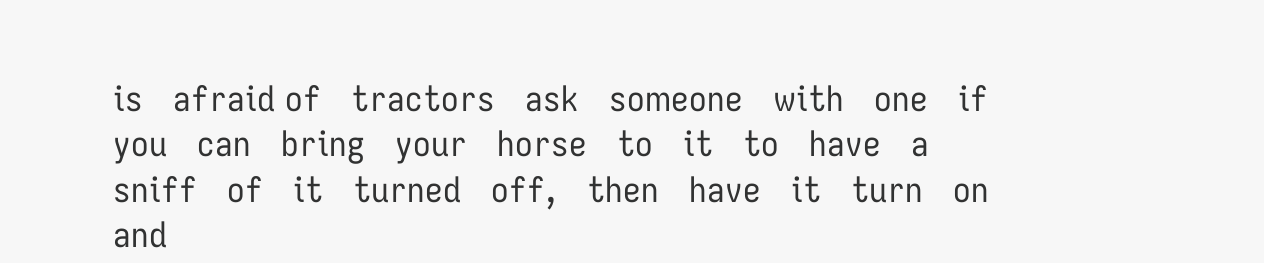is   afraid of   tractors   ask   someone   with   one   if   you   can   bring   your   horse   to   it   to   have   a   sniff   of   it   turned   off,   then   have   it   turn   on   and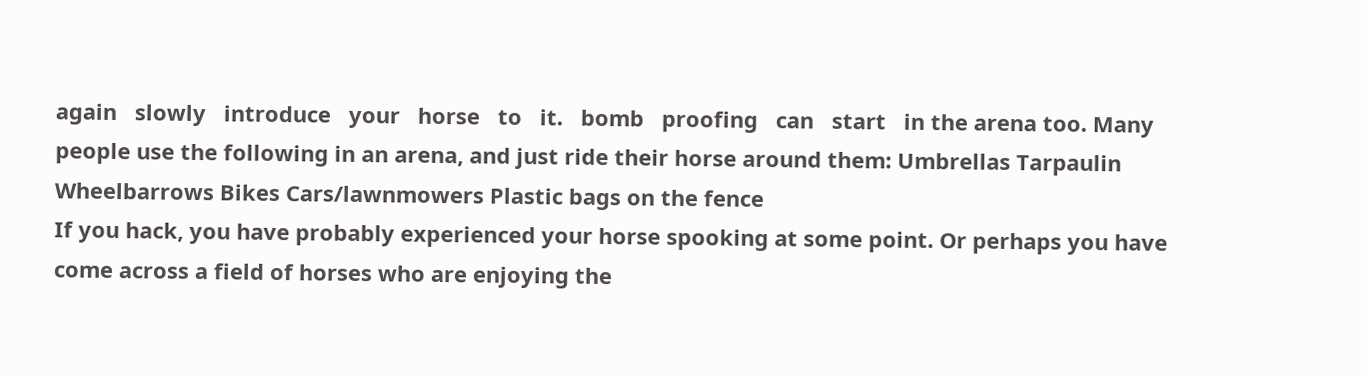again   slowly   introduce   your   horse   to   it.   bomb   proofing   can   start   in the arena too. Many people use the following in an arena, and just ride their horse around them: Umbrellas Tarpaulin Wheelbarrows Bikes Cars/lawnmowers Plastic bags on the fence
If you hack, you have probably experienced your horse spooking at some point. Or perhaps you have come across a field of horses who are enjoying the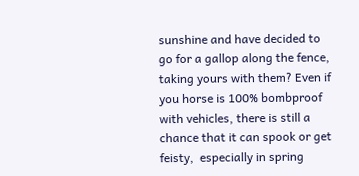sunshine and have decided to go for a gallop along the fence, taking yours with them? Even if you horse is 100% bombproof with vehicles, there is still a chance that it can spook or get feisty,  especially in spring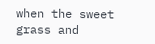when the sweet grass and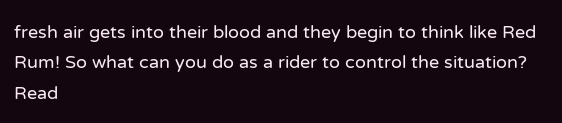fresh air gets into their blood and they begin to think like Red Rum! So what can you do as a rider to control the situation? Read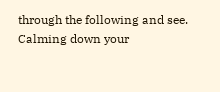through the following and see.
Calming down your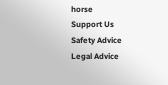horse
Support Us
Safety Advice
Legal Advice